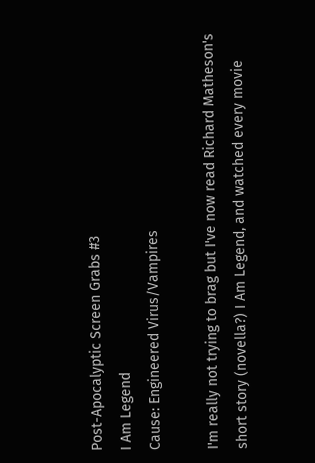Post-Apocalyptic Screen Grabs #3
I Am Legend
Cause: Engineered Virus/Vampires

I'm really not trying to brag but I've now read Richard Matheson's short story (novella?) I Am Legend, and watched every movie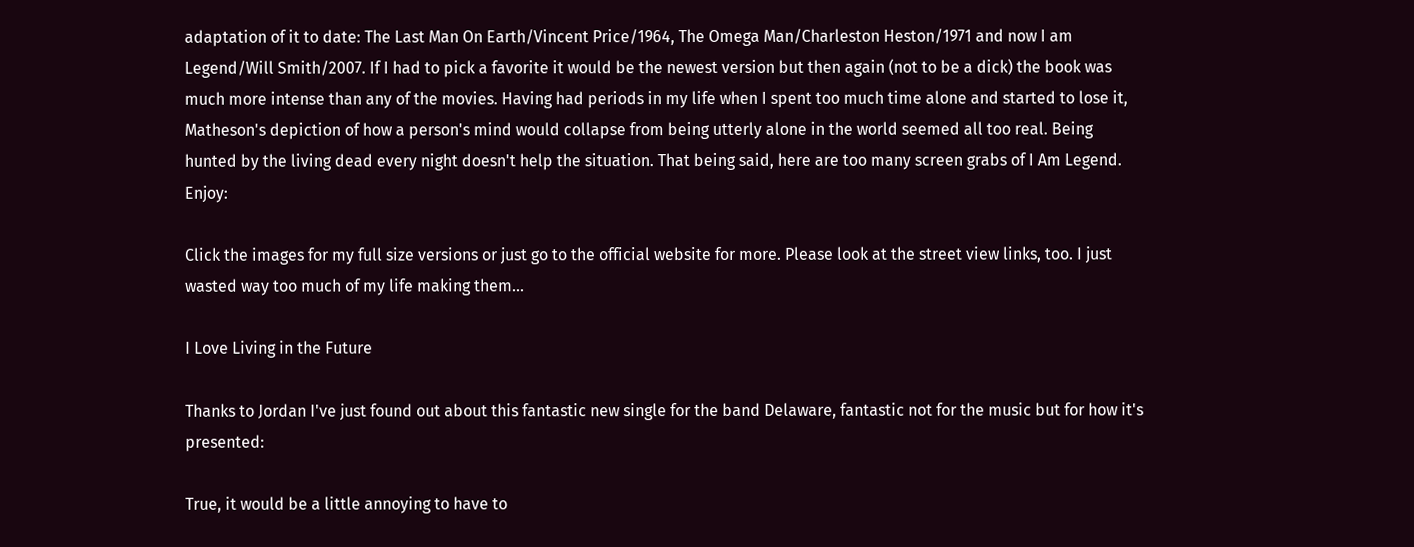adaptation of it to date: The Last Man On Earth/Vincent Price/1964, The Omega Man/Charleston Heston/1971 and now I am Legend/Will Smith/2007. If I had to pick a favorite it would be the newest version but then again (not to be a dick) the book was much more intense than any of the movies. Having had periods in my life when I spent too much time alone and started to lose it, Matheson's depiction of how a person's mind would collapse from being utterly alone in the world seemed all too real. Being hunted by the living dead every night doesn't help the situation. That being said, here are too many screen grabs of I Am Legend. Enjoy:

Click the images for my full size versions or just go to the official website for more. Please look at the street view links, too. I just wasted way too much of my life making them...

I Love Living in the Future

Thanks to Jordan I've just found out about this fantastic new single for the band Delaware, fantastic not for the music but for how it's presented:

True, it would be a little annoying to have to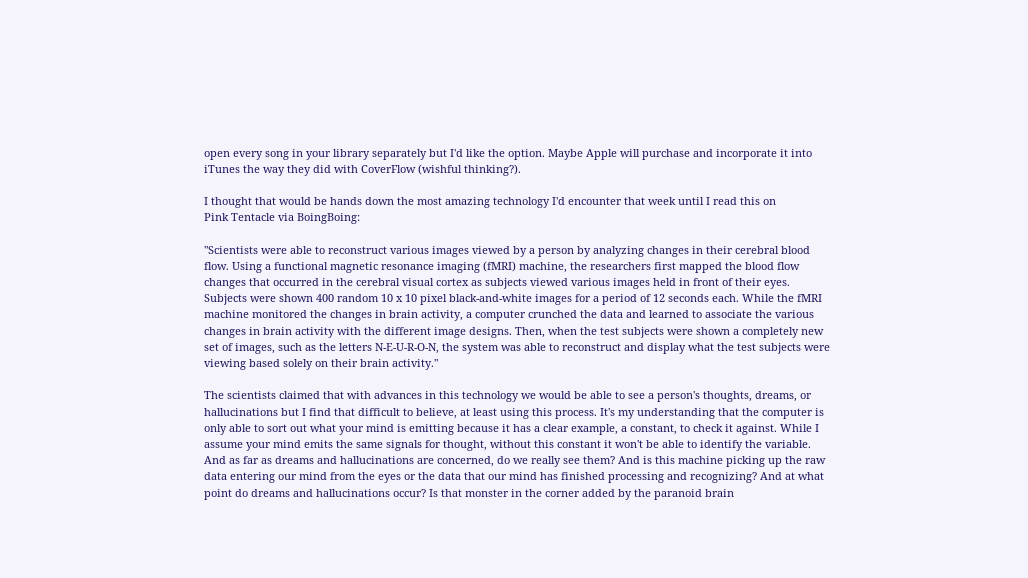open every song in your library separately but I'd like the option. Maybe Apple will purchase and incorporate it into iTunes the way they did with CoverFlow (wishful thinking?).

I thought that would be hands down the most amazing technology I'd encounter that week until I read this on
Pink Tentacle via BoingBoing:

"Scientists were able to reconstruct various images viewed by a person by analyzing changes in their cerebral blood flow. Using a functional magnetic resonance imaging (fMRI) machine, the researchers first mapped the blood flow changes that occurred in the cerebral visual cortex as subjects viewed various images held in front of their eyes. Subjects were shown 400 random 10 x 10 pixel black-and-white images for a period of 12 seconds each. While the fMRI machine monitored the changes in brain activity, a computer crunched the data and learned to associate the various changes in brain activity with the different image designs. Then, when the test subjects were shown a completely new set of images, such as the letters N-E-U-R-O-N, the system was able to reconstruct and display what the test subjects were viewing based solely on their brain activity."

The scientists claimed that with advances in this technology we would be able to see a person's thoughts, dreams, or hallucinations but I find that difficult to believe, at least using this process. It's my understanding that the computer is only able to sort out what your mind is emitting because it has a clear example, a constant, to check it against. While I assume your mind emits the same signals for thought, without this constant it won't be able to identify the variable. And as far as dreams and hallucinations are concerned, do we really see them? And is this machine picking up the raw data entering our mind from the eyes or the data that our mind has finished processing and recognizing? And at what point do dreams and hallucinations occur? Is that monster in the corner added by the paranoid brain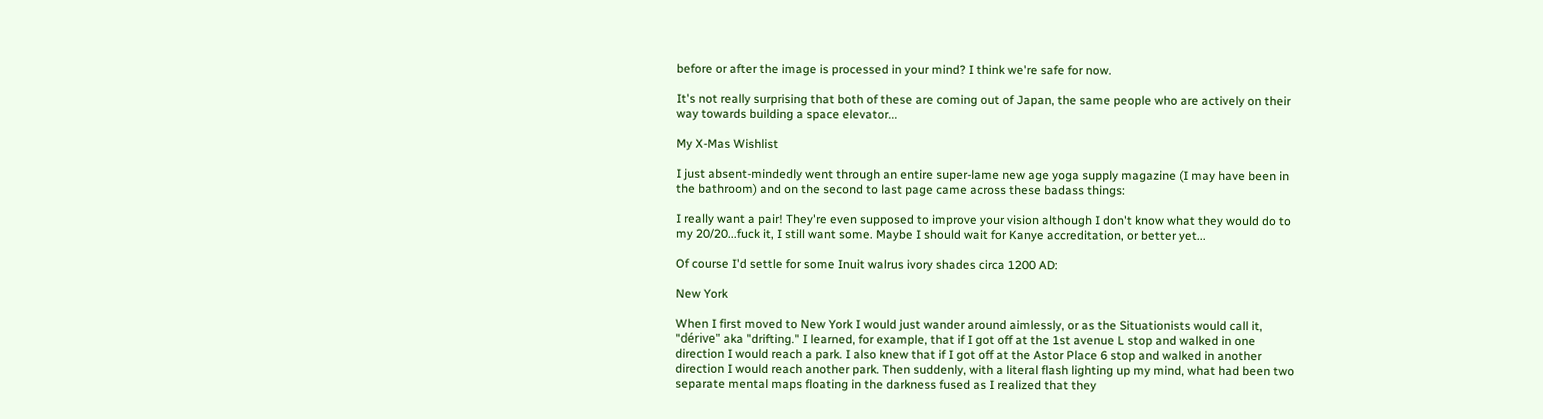before or after the image is processed in your mind? I think we're safe for now.

It's not really surprising that both of these are coming out of Japan, the same people who are actively on their way towards building a space elevator...

My X-Mas Wishlist

I just absent-mindedly went through an entire super-lame new age yoga supply magazine (I may have been in the bathroom) and on the second to last page came across these badass things:

I really want a pair! They're even supposed to improve your vision although I don't know what they would do to my 20/20...fuck it, I still want some. Maybe I should wait for Kanye accreditation, or better yet...

Of course I'd settle for some Inuit walrus ivory shades circa 1200 AD:

New York

When I first moved to New York I would just wander around aimlessly, or as the Situationists would call it, "dérive" aka "drifting." I learned, for example, that if I got off at the 1st avenue L stop and walked in one direction I would reach a park. I also knew that if I got off at the Astor Place 6 stop and walked in another direction I would reach another park. Then suddenly, with a literal flash lighting up my mind, what had been two separate mental maps floating in the darkness fused as I realized that they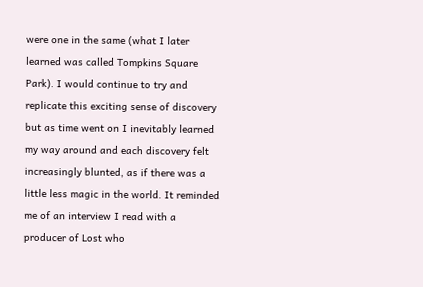were one in the same (what I later learned was called Tompkins Square Park). I would continue to try and replicate this exciting sense of discovery but as time went on I inevitably learned my way around and each discovery felt increasingly blunted, as if there was a little less magic in the world. It reminded me of an interview I read with a producer of Lost who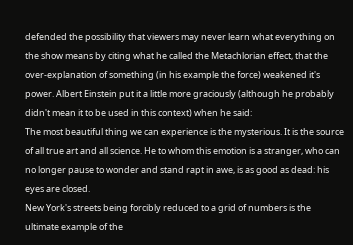defended the possibility that viewers may never learn what everything on the show means by citing what he called the Metachlorian effect, that the over-explanation of something (in his example the force) weakened it's power. Albert Einstein put it a little more graciously (although he probably didn't mean it to be used in this context) when he said:
The most beautiful thing we can experience is the mysterious. It is the source of all true art and all science. He to whom this emotion is a stranger, who can no longer pause to wonder and stand rapt in awe, is as good as dead: his eyes are closed.
New York's streets being forcibly reduced to a grid of numbers is the ultimate example of the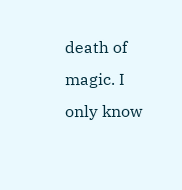death of magic. I only know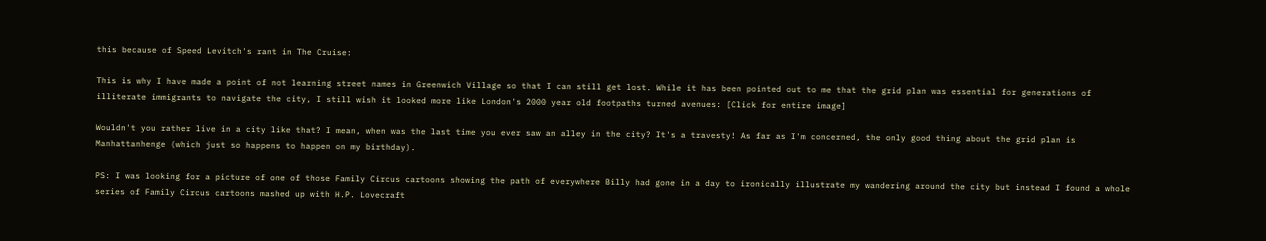this because of Speed Levitch's rant in The Cruise:

This is why I have made a point of not learning street names in Greenwich Village so that I can still get lost. While it has been pointed out to me that the grid plan was essential for generations of illiterate immigrants to navigate the city, I still wish it looked more like London's 2000 year old footpaths turned avenues: [Click for entire image]

Wouldn't you rather live in a city like that? I mean, when was the last time you ever saw an alley in the city? It's a travesty! As far as I'm concerned, the only good thing about the grid plan is Manhattanhenge (which just so happens to happen on my birthday).

PS: I was looking for a picture of one of those Family Circus cartoons showing the path of everywhere Billy had gone in a day to ironically illustrate my wandering around the city but instead I found a whole series of Family Circus cartoons mashed up with H.P. Lovecraft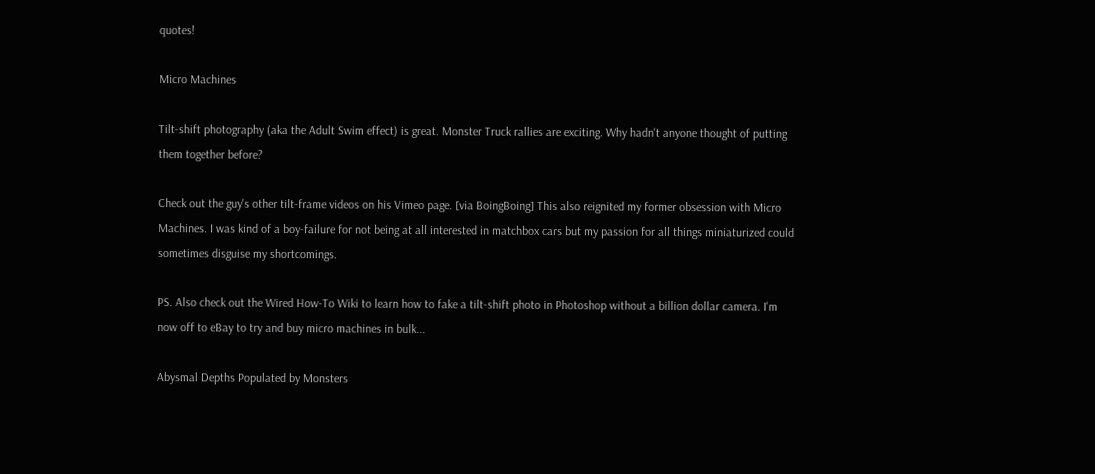quotes!

Micro Machines

Tilt-shift photography (aka the Adult Swim effect) is great. Monster Truck rallies are exciting. Why hadn't anyone thought of putting them together before?

Check out the guy's other tilt-frame videos on his Vimeo page. [via BoingBoing] This also reignited my former obsession with Micro Machines. I was kind of a boy-failure for not being at all interested in matchbox cars but my passion for all things miniaturized could sometimes disguise my shortcomings.

PS. Also check out the Wired How-To Wiki to learn how to fake a tilt-shift photo in Photoshop without a billion dollar camera. I'm now off to eBay to try and buy micro machines in bulk...

Abysmal Depths Populated by Monsters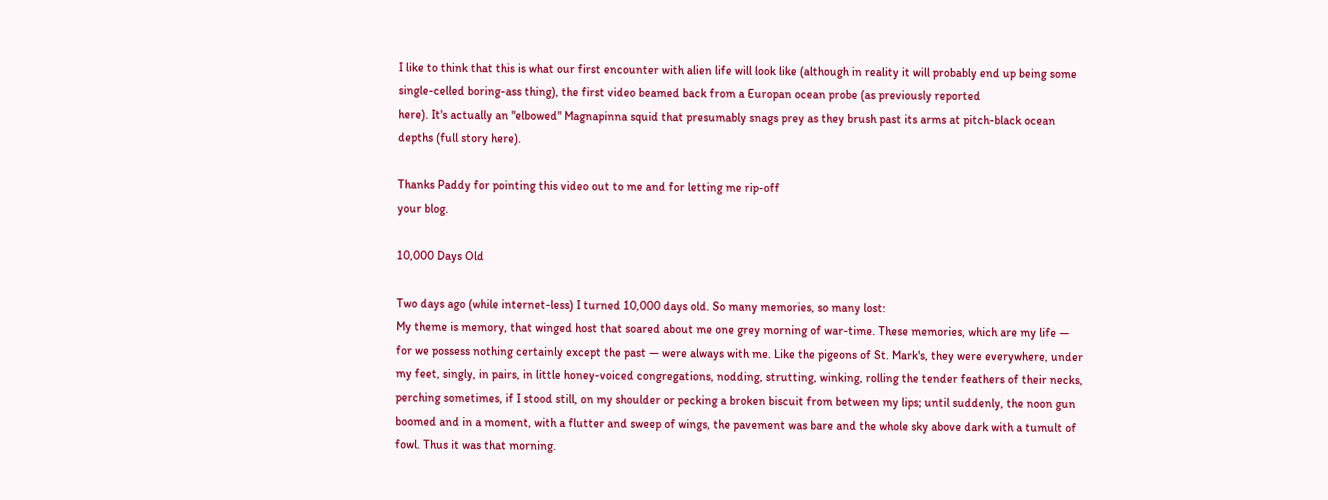I like to think that this is what our first encounter with alien life will look like (although in reality it will probably end up being some single-celled boring-ass thing), the first video beamed back from a Europan ocean probe (as previously reported
here). It's actually an "elbowed" Magnapinna squid that presumably snags prey as they brush past its arms at pitch-black ocean depths (full story here).

Thanks Paddy for pointing this video out to me and for letting me rip-off
your blog.

10,000 Days Old

Two days ago (while internet-less) I turned 10,000 days old. So many memories, so many lost:
My theme is memory, that winged host that soared about me one grey morning of war-time. These memories, which are my life — for we possess nothing certainly except the past — were always with me. Like the pigeons of St. Mark's, they were everywhere, under my feet, singly, in pairs, in little honey-voiced congregations, nodding, strutting, winking, rolling the tender feathers of their necks, perching sometimes, if I stood still, on my shoulder or pecking a broken biscuit from between my lips; until suddenly, the noon gun boomed and in a moment, with a flutter and sweep of wings, the pavement was bare and the whole sky above dark with a tumult of fowl. Thus it was that morning.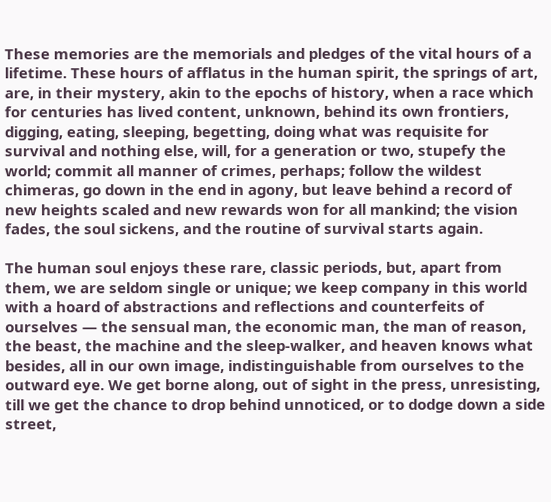These memories are the memorials and pledges of the vital hours of a lifetime. These hours of afflatus in the human spirit, the springs of art, are, in their mystery, akin to the epochs of history, when a race which for centuries has lived content, unknown, behind its own frontiers, digging, eating, sleeping, begetting, doing what was requisite for survival and nothing else, will, for a generation or two, stupefy the world; commit all manner of crimes, perhaps; follow the wildest chimeras, go down in the end in agony, but leave behind a record of new heights scaled and new rewards won for all mankind; the vision fades, the soul sickens, and the routine of survival starts again.

The human soul enjoys these rare, classic periods, but, apart from them, we are seldom single or unique; we keep company in this world with a hoard of abstractions and reflections and counterfeits of ourselves — the sensual man, the economic man, the man of reason, the beast, the machine and the sleep-walker, and heaven knows what besides, all in our own image, indistinguishable from ourselves to the outward eye. We get borne along, out of sight in the press, unresisting, till we get the chance to drop behind unnoticed, or to dodge down a side street,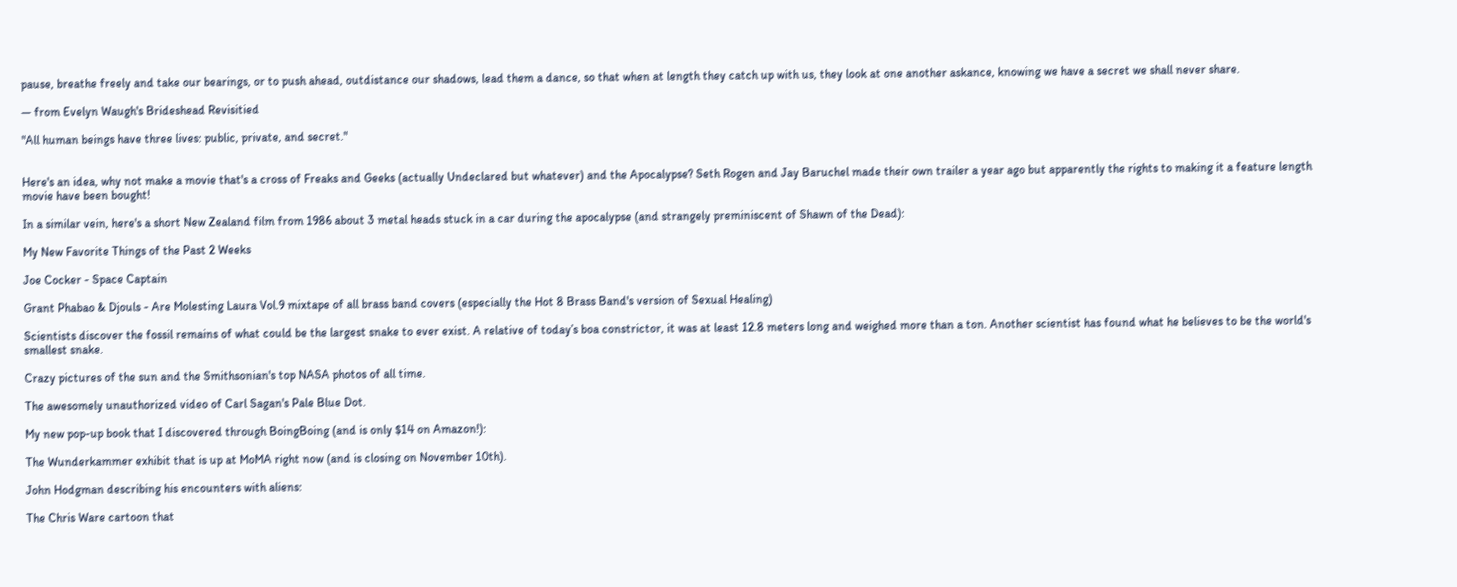pause, breathe freely and take our bearings, or to push ahead, outdistance our shadows, lead them a dance, so that when at length they catch up with us, they look at one another askance, knowing we have a secret we shall never share.

— from Evelyn Waugh's Brideshead Revisitied

"All human beings have three lives: public, private, and secret."


Here's an idea, why not make a movie that's a cross of Freaks and Geeks (actually Undeclared but whatever) and the Apocalypse? Seth Rogen and Jay Baruchel made their own trailer a year ago but apparently the rights to making it a feature length movie have been bought!

In a similar vein, here's a short New Zealand film from 1986 about 3 metal heads stuck in a car during the apocalypse (and strangely preminiscent of Shawn of the Dead):

My New Favorite Things of the Past 2 Weeks

Joe Cocker - Space Captain

Grant Phabao & Djouls - Are Molesting Laura Vol.9 mixtape of all brass band covers (especially the Hot 8 Brass Band's version of Sexual Healing)

Scientists discover the fossil remains of what could be the largest snake to ever exist. A relative of today’s boa constrictor, it was at least 12.8 meters long and weighed more than a ton. Another scientist has found what he believes to be the world's smallest snake.

Crazy pictures of the sun and the Smithsonian's top NASA photos of all time.

The awesomely unauthorized video of Carl Sagan's Pale Blue Dot.

My new pop-up book that I discovered through BoingBoing (and is only $14 on Amazon!):

The Wunderkammer exhibit that is up at MoMA right now (and is closing on November 10th).

John Hodgman describing his encounters with aliens:

The Chris Ware cartoon that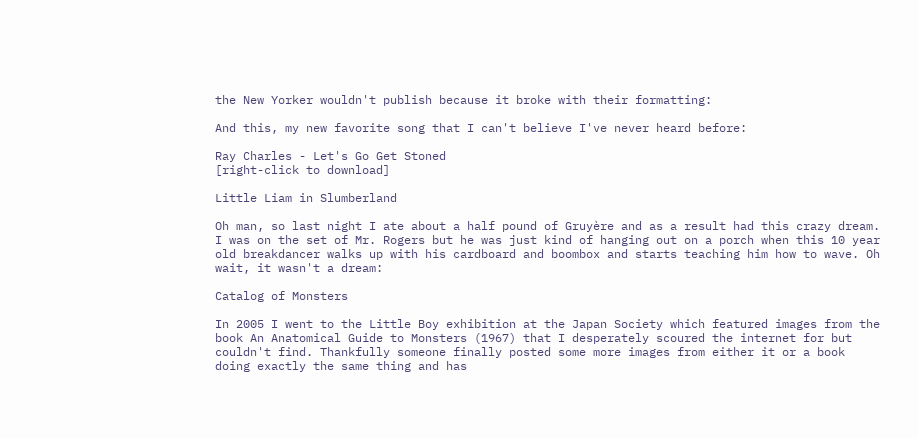the New Yorker wouldn't publish because it broke with their formatting:

And this, my new favorite song that I can't believe I've never heard before:

Ray Charles - Let's Go Get Stoned
[right-click to download]

Little Liam in Slumberland

Oh man, so last night I ate about a half pound of Gruyère and as a result had this crazy dream. I was on the set of Mr. Rogers but he was just kind of hanging out on a porch when this 10 year old breakdancer walks up with his cardboard and boombox and starts teaching him how to wave. Oh wait, it wasn't a dream:

Catalog of Monsters

In 2005 I went to the Little Boy exhibition at the Japan Society which featured images from the book An Anatomical Guide to Monsters (1967) that I desperately scoured the internet for but couldn't find. Thankfully someone finally posted some more images from either it or a book doing exactly the same thing and has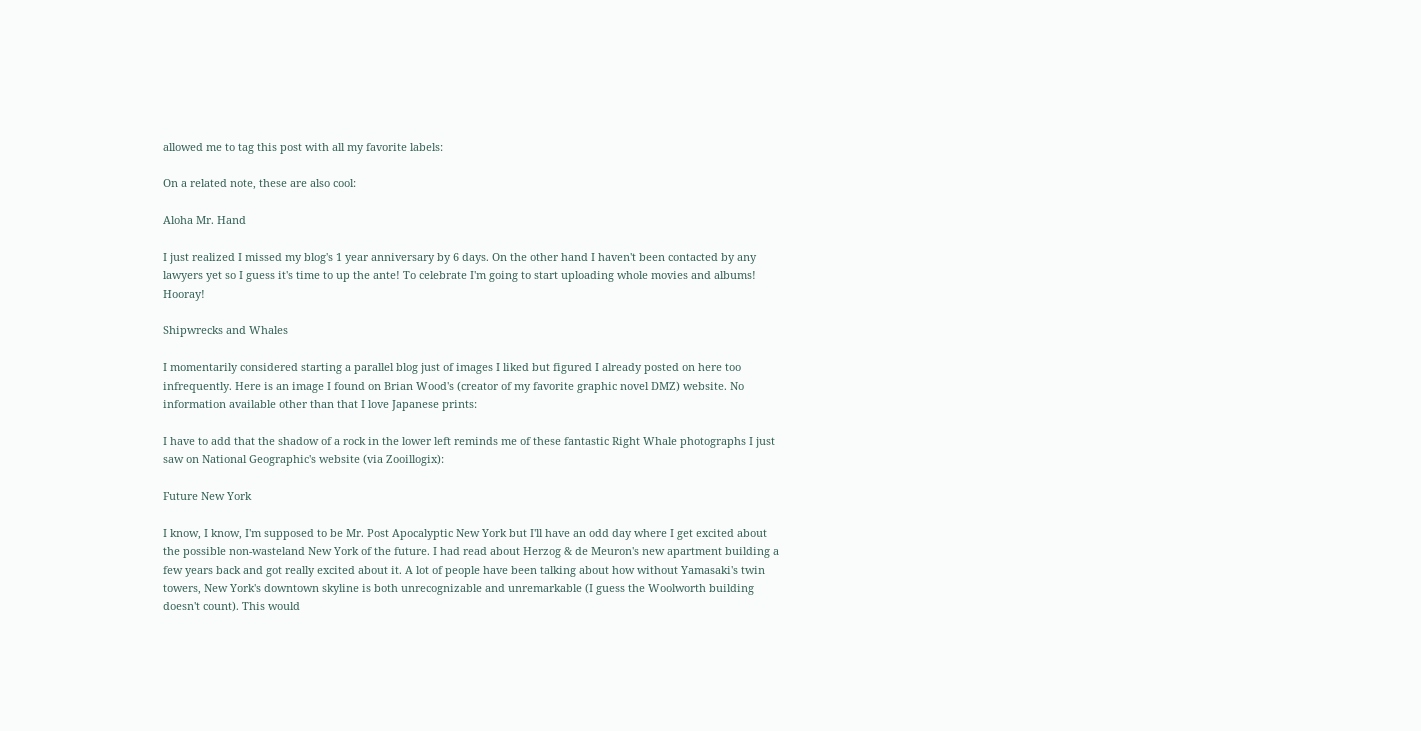allowed me to tag this post with all my favorite labels:

On a related note, these are also cool:

Aloha Mr. Hand

I just realized I missed my blog's 1 year anniversary by 6 days. On the other hand I haven't been contacted by any lawyers yet so I guess it's time to up the ante! To celebrate I'm going to start uploading whole movies and albums! Hooray!

Shipwrecks and Whales

I momentarily considered starting a parallel blog just of images I liked but figured I already posted on here too infrequently. Here is an image I found on Brian Wood's (creator of my favorite graphic novel DMZ) website. No information available other than that I love Japanese prints:

I have to add that the shadow of a rock in the lower left reminds me of these fantastic Right Whale photographs I just saw on National Geographic's website (via Zooillogix):

Future New York

I know, I know, I'm supposed to be Mr. Post Apocalyptic New York but I'll have an odd day where I get excited about the possible non-wasteland New York of the future. I had read about Herzog & de Meuron's new apartment building a few years back and got really excited about it. A lot of people have been talking about how without Yamasaki's twin towers, New York's downtown skyline is both unrecognizable and unremarkable (I guess the Woolworth building doesn't count). This would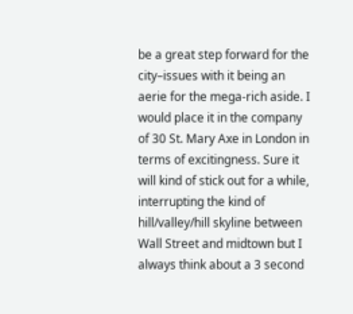be a great step forward for the city–issues with it being an aerie for the mega-rich aside. I would place it in the company of 30 St. Mary Axe in London in terms of excitingness. Sure it will kind of stick out for a while, interrupting the kind of hill/valley/hill skyline between Wall Street and midtown but I always think about a 3 second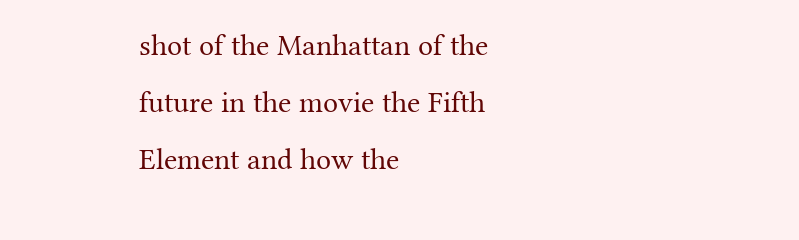shot of the Manhattan of the future in the movie the Fifth Element and how the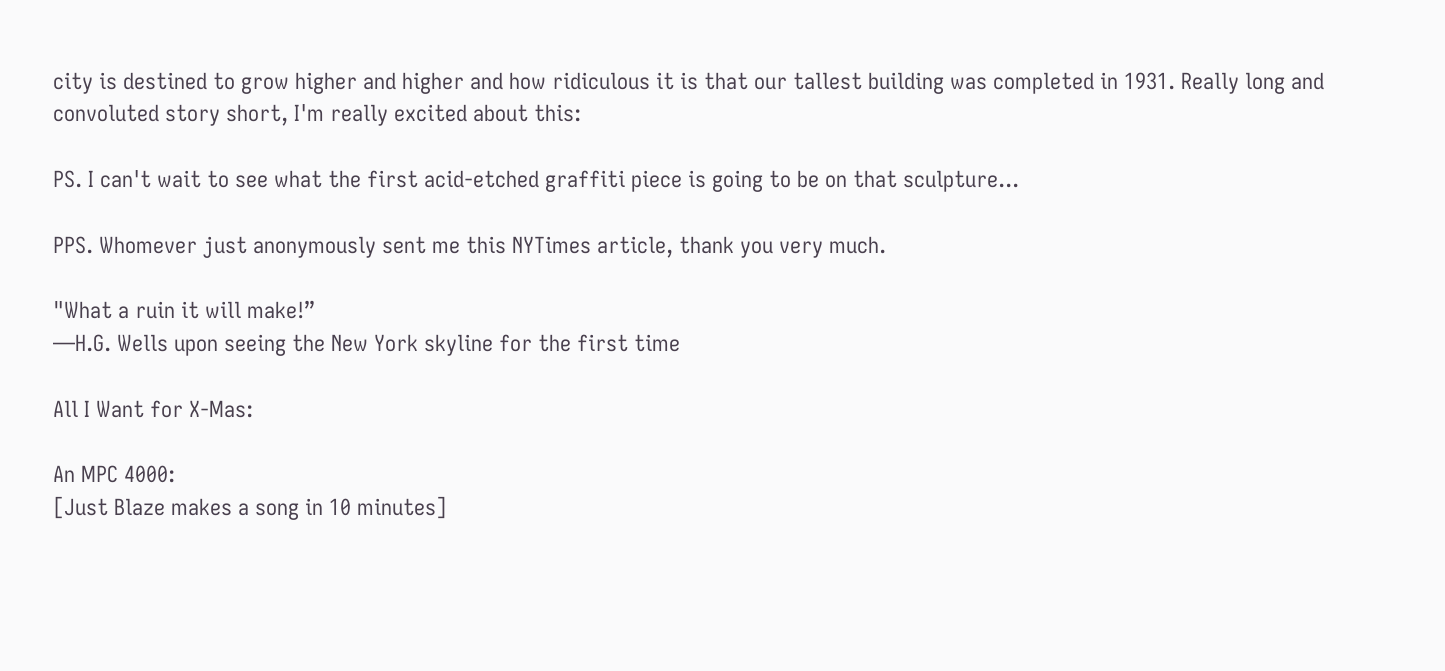city is destined to grow higher and higher and how ridiculous it is that our tallest building was completed in 1931. Really long and convoluted story short, I'm really excited about this:

PS. I can't wait to see what the first acid-etched graffiti piece is going to be on that sculpture...

PPS. Whomever just anonymously sent me this NYTimes article, thank you very much.

"What a ruin it will make!”
—H.G. Wells upon seeing the New York skyline for the first time

All I Want for X-Mas:

An MPC 4000:
[Just Blaze makes a song in 10 minutes]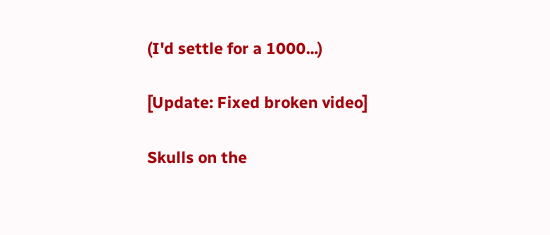(I'd settle for a 1000...)

[Update: Fixed broken video]

Skulls on the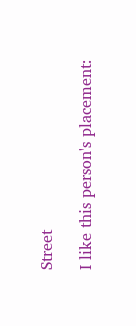Street

I like this person's placement: